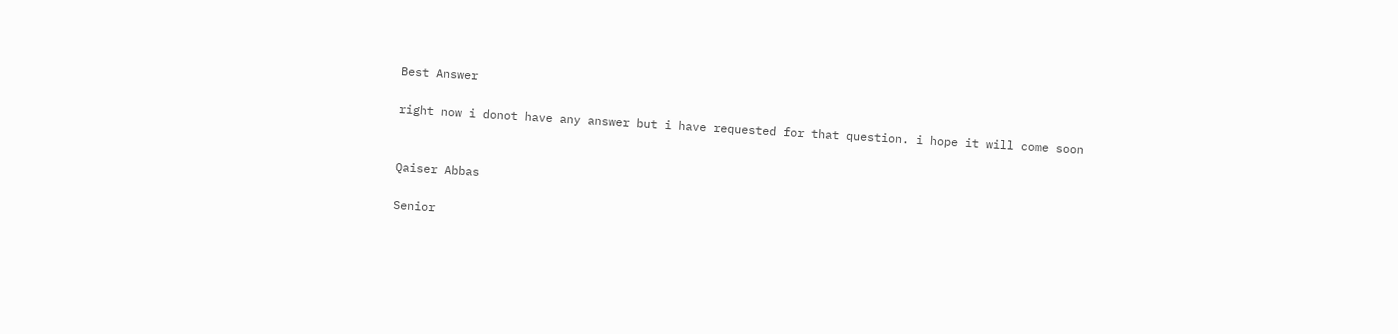Best Answer

right now i donot have any answer but i have requested for that question. i hope it will come soon


Qaiser Abbas

Senior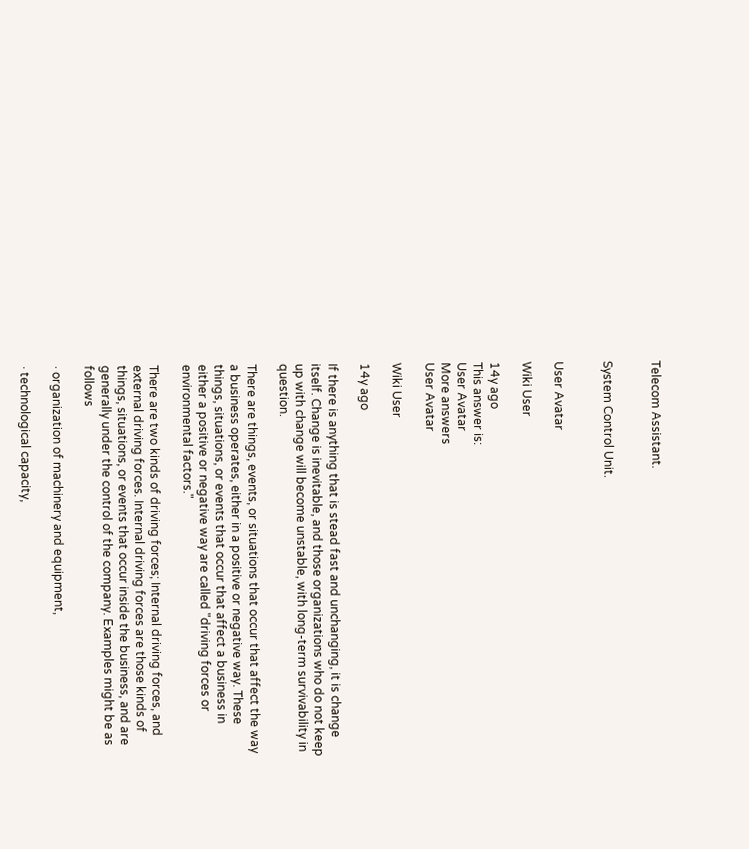Telecom Assistant.


System Control Unit.


User Avatar

Wiki User

14y ago
This answer is:
User Avatar
More answers
User Avatar

Wiki User

14y ago

If there is anything that is stead fast and unchanging, it is change itself. Change is inevitable, and those organizations who do not keep up with change will become unstable, with long-term survivability in question.

There are things, events, or situations that occur that affect the way a business operates, either in a positive or negative way. These things, situations, or events that occur that affect a business in either a positive or negative way are called "driving forces or environmental factors."

There are two kinds of driving forces; Internal driving forces, and external driving forces. Internal driving forces are those kinds of things, situations, or events that occur inside the business, and are generally under the control of the company. Examples might be as follows

· organization of machinery and equipment,

· technological capacity,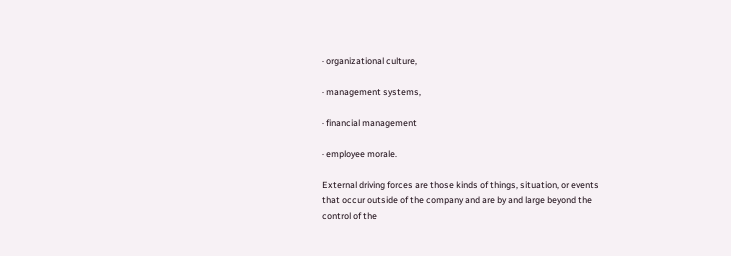· organizational culture,

· management systems,

· financial management

· employee morale.

External driving forces are those kinds of things, situation, or events that occur outside of the company and are by and large beyond the control of the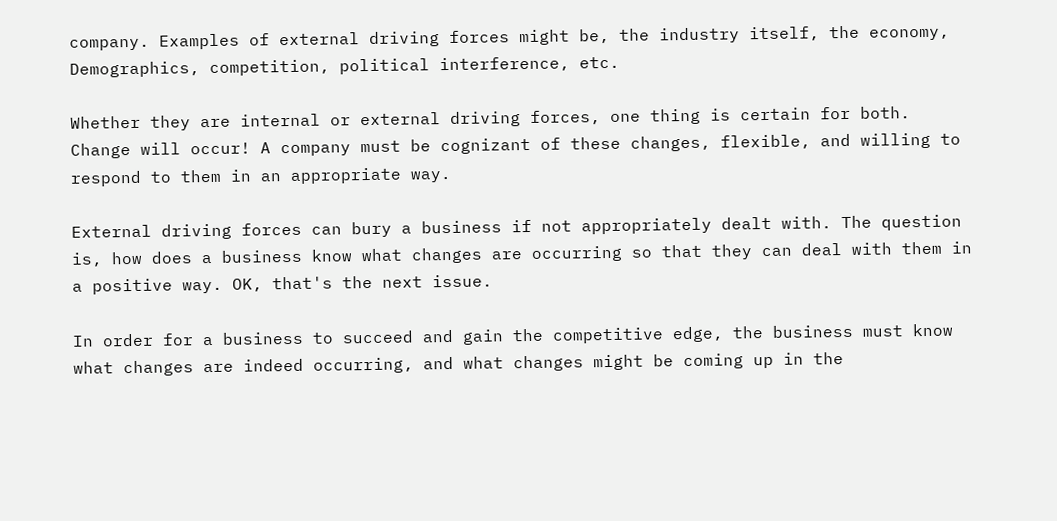company. Examples of external driving forces might be, the industry itself, the economy, Demographics, competition, political interference, etc.

Whether they are internal or external driving forces, one thing is certain for both. Change will occur! A company must be cognizant of these changes, flexible, and willing to respond to them in an appropriate way.

External driving forces can bury a business if not appropriately dealt with. The question is, how does a business know what changes are occurring so that they can deal with them in a positive way. OK, that's the next issue.

In order for a business to succeed and gain the competitive edge, the business must know what changes are indeed occurring, and what changes might be coming up in the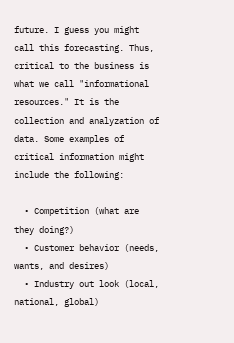future. I guess you might call this forecasting. Thus, critical to the business is what we call "informational resources." It is the collection and analyzation of data. Some examples of critical information might include the following:

  • Competition (what are they doing?)
  • Customer behavior (needs, wants, and desires)
  • Industry out look (local, national, global)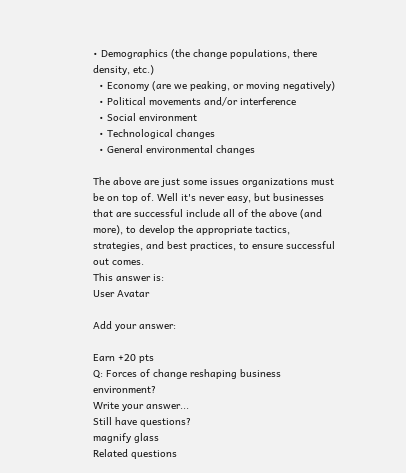• Demographics (the change populations, there density, etc.)
  • Economy (are we peaking, or moving negatively)
  • Political movements and/or interference
  • Social environment
  • Technological changes
  • General environmental changes

The above are just some issues organizations must be on top of. Well it's never easy, but businesses that are successful include all of the above (and more), to develop the appropriate tactics, strategies, and best practices, to ensure successful out comes.
This answer is:
User Avatar

Add your answer:

Earn +20 pts
Q: Forces of change reshaping business environment?
Write your answer...
Still have questions?
magnify glass
Related questions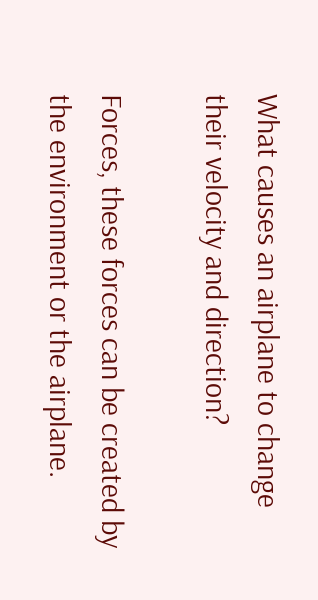What causes an airplane to change their velocity and direction?

Forces, these forces can be created by the environment or the airplane.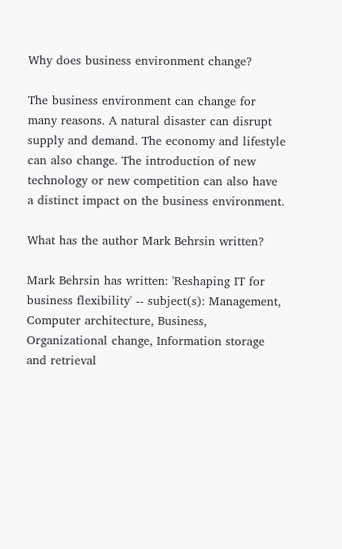Why does business environment change?

The business environment can change for many reasons. A natural disaster can disrupt supply and demand. The economy and lifestyle can also change. The introduction of new technology or new competition can also have a distinct impact on the business environment.

What has the author Mark Behrsin written?

Mark Behrsin has written: 'Reshaping IT for business flexibility' -- subject(s): Management, Computer architecture, Business, Organizational change, Information storage and retrieval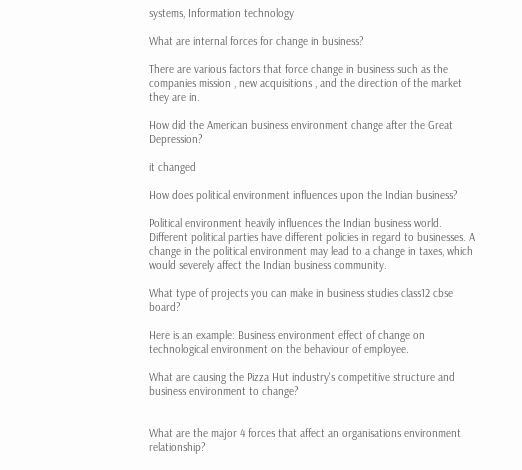systems, Information technology

What are internal forces for change in business?

There are various factors that force change in business such as the companies mission , new acquisitions , and the direction of the market they are in.

How did the American business environment change after the Great Depression?

it changed

How does political environment influences upon the Indian business?

Political environment heavily influences the Indian business world. Different political parties have different policies in regard to businesses. A change in the political environment may lead to a change in taxes, which would severely affect the Indian business community.

What type of projects you can make in business studies class12 cbse board?

Here is an example: Business environment effect of change on technological environment on the behaviour of employee.

What are causing the Pizza Hut industry's competitive structure and business environment to change?


What are the major 4 forces that affect an organisations environment relationship?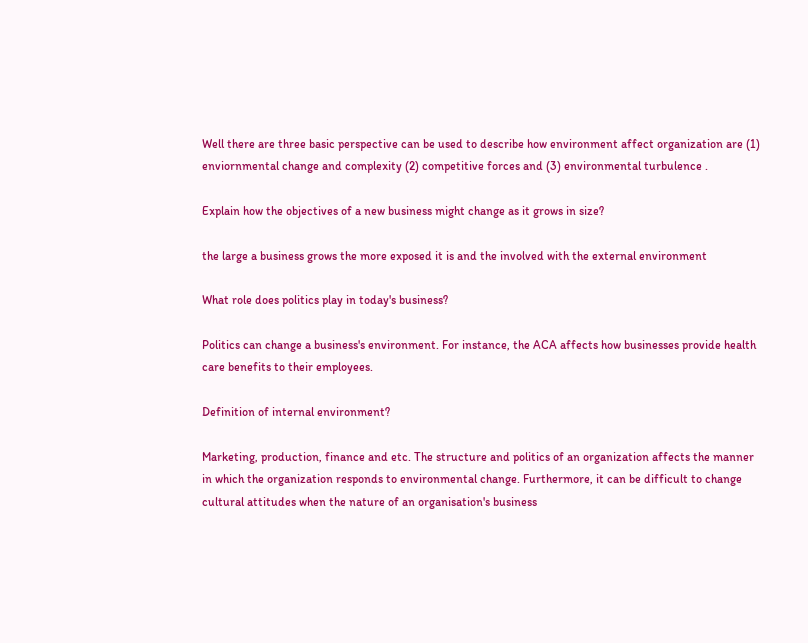Well there are three basic perspective can be used to describe how environment affect organization are (1) enviornmental change and complexity (2) competitive forces and (3) environmental turbulence .

Explain how the objectives of a new business might change as it grows in size?

the large a business grows the more exposed it is and the involved with the external environment

What role does politics play in today's business?

Politics can change a business's environment. For instance, the ACA affects how businesses provide health care benefits to their employees.

Definition of internal environment?

Marketing, production, finance and etc. The structure and politics of an organization affects the manner in which the organization responds to environmental change. Furthermore, it can be difficult to change cultural attitudes when the nature of an organisation's business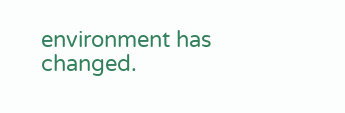environment has changed.